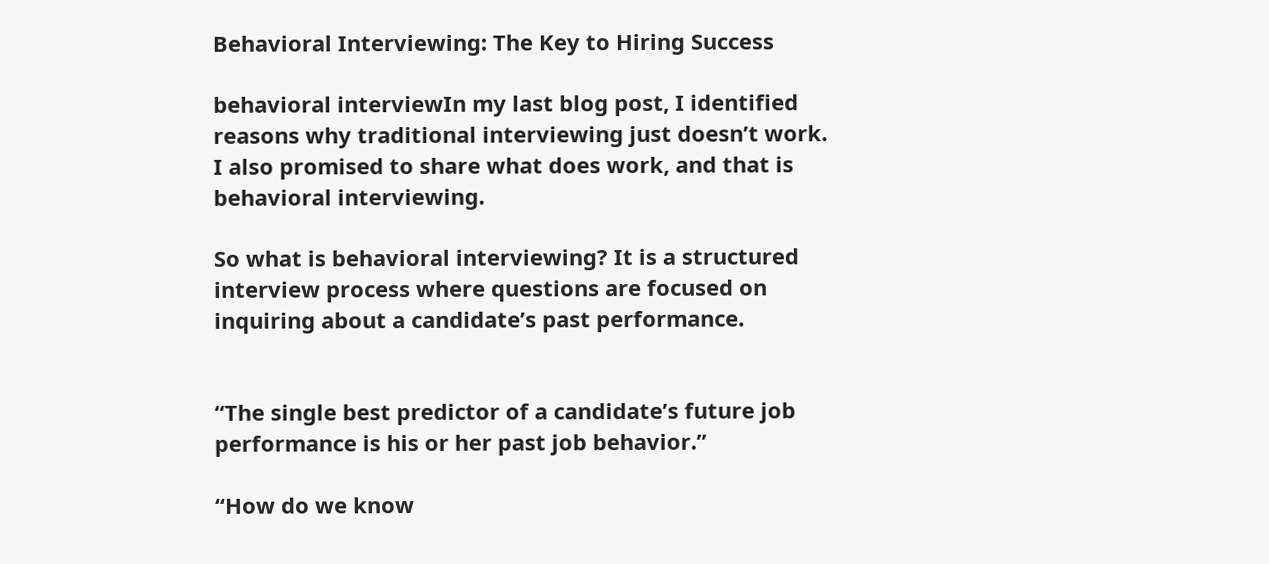Behavioral Interviewing: The Key to Hiring Success

behavioral interviewIn my last blog post, I identified reasons why traditional interviewing just doesn’t work. I also promised to share what does work, and that is behavioral interviewing.

So what is behavioral interviewing? It is a structured interview process where questions are focused on inquiring about a candidate’s past performance.


“The single best predictor of a candidate’s future job performance is his or her past job behavior.”

“How do we know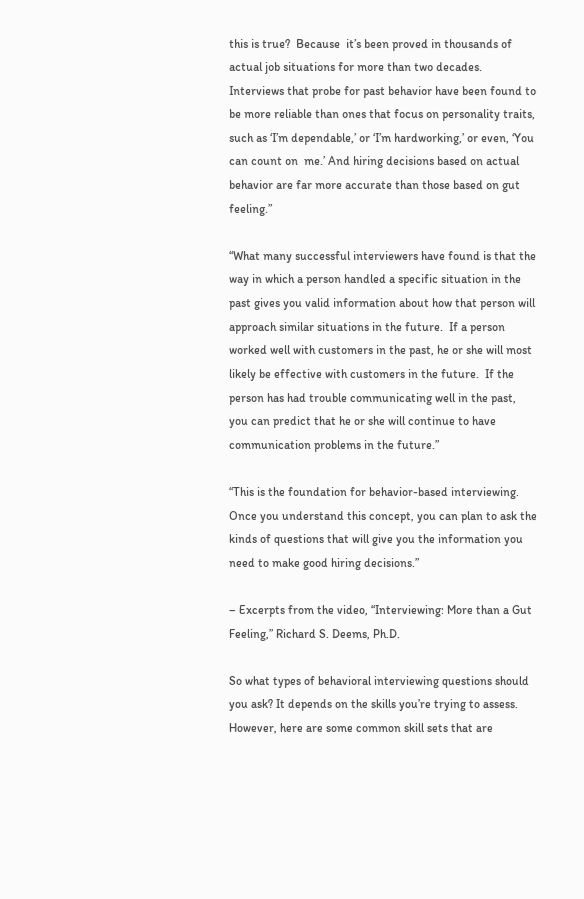this is true?  Because  it’s been proved in thousands of actual job situations for more than two decades.  Interviews that probe for past behavior have been found to be more reliable than ones that focus on personality traits, such as ‘I’m dependable,’ or ‘I’m hardworking,’ or even, ‘You can count on  me.’ And hiring decisions based on actual behavior are far more accurate than those based on gut feeling.”

“What many successful interviewers have found is that the way in which a person handled a specific situation in the past gives you valid information about how that person will approach similar situations in the future.  If a person worked well with customers in the past, he or she will most likely be effective with customers in the future.  If the person has had trouble communicating well in the past, you can predict that he or she will continue to have communication problems in the future.”

“This is the foundation for behavior-based interviewing.  Once you understand this concept, you can plan to ask the kinds of questions that will give you the information you need to make good hiring decisions.”

– Excerpts from the video, “Interviewing: More than a Gut Feeling,” Richard S. Deems, Ph.D.

So what types of behavioral interviewing questions should you ask? It depends on the skills you’re trying to assess. However, here are some common skill sets that are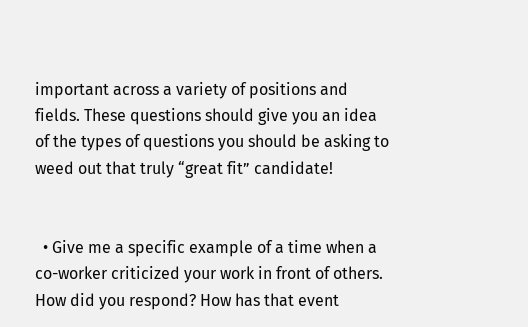important across a variety of positions and fields. These questions should give you an idea of the types of questions you should be asking to weed out that truly “great fit” candidate!


  • Give me a specific example of a time when a co-worker criticized your work in front of others. How did you respond? How has that event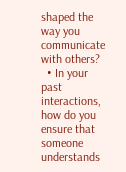shaped the way you communicate with others?
  • In your past interactions, how do you ensure that someone understands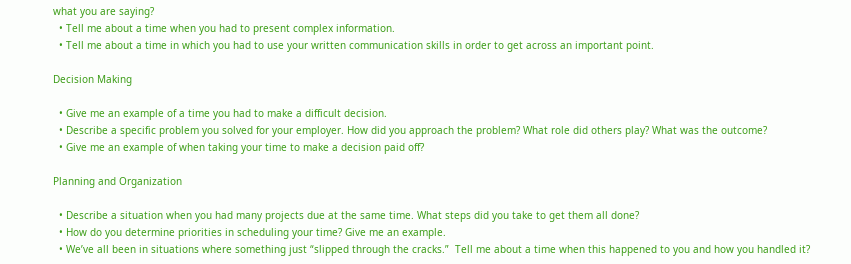what you are saying?
  • Tell me about a time when you had to present complex information.
  • Tell me about a time in which you had to use your written communication skills in order to get across an important point.

Decision Making

  • Give me an example of a time you had to make a difficult decision.
  • Describe a specific problem you solved for your employer. How did you approach the problem? What role did others play? What was the outcome?
  • Give me an example of when taking your time to make a decision paid off?

Planning and Organization

  • Describe a situation when you had many projects due at the same time. What steps did you take to get them all done?
  • How do you determine priorities in scheduling your time? Give me an example.
  • We’ve all been in situations where something just “slipped through the cracks.”  Tell me about a time when this happened to you and how you handled it?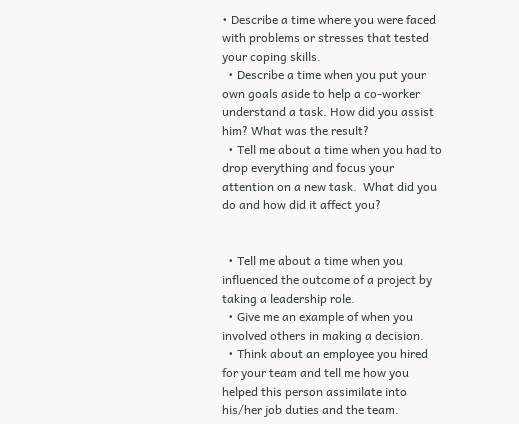• Describe a time where you were faced with problems or stresses that tested your coping skills.
  • Describe a time when you put your own goals aside to help a co-worker understand a task. How did you assist him? What was the result?
  • Tell me about a time when you had to drop everything and focus your attention on a new task.  What did you do and how did it affect you?


  • Tell me about a time when you influenced the outcome of a project by taking a leadership role.
  • Give me an example of when you involved others in making a decision.
  • Think about an employee you hired for your team and tell me how you helped this person assimilate into his/her job duties and the team.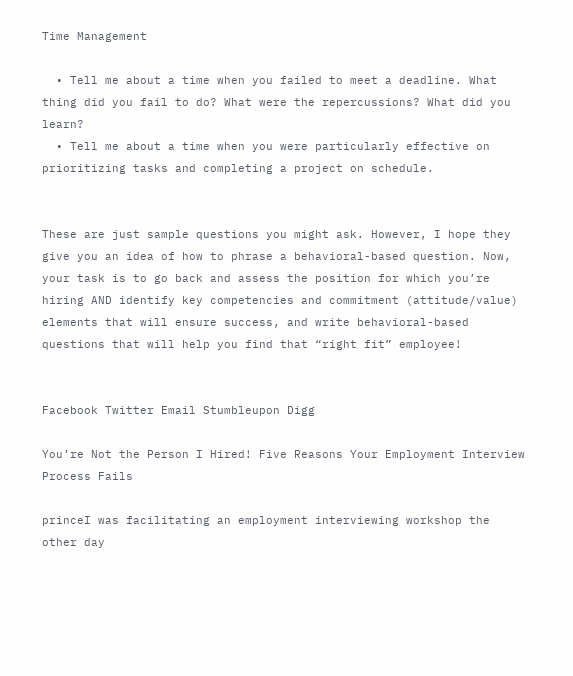Time Management

  • Tell me about a time when you failed to meet a deadline. What thing did you fail to do? What were the repercussions? What did you learn?
  • Tell me about a time when you were particularly effective on prioritizing tasks and completing a project on schedule.


These are just sample questions you might ask. However, I hope they give you an idea of how to phrase a behavioral-based question. Now, your task is to go back and assess the position for which you’re hiring AND identify key competencies and commitment (attitude/value) elements that will ensure success, and write behavioral-based questions that will help you find that “right fit” employee!


Facebook Twitter Email Stumbleupon Digg

You’re Not the Person I Hired! Five Reasons Your Employment Interview Process Fails

princeI was facilitating an employment interviewing workshop the other day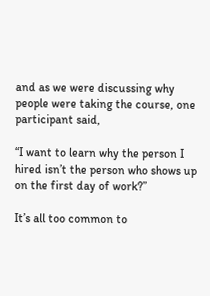and as we were discussing why people were taking the course, one participant said,

“I want to learn why the person I hired isn’t the person who shows up on the first day of work?”

It’s all too common to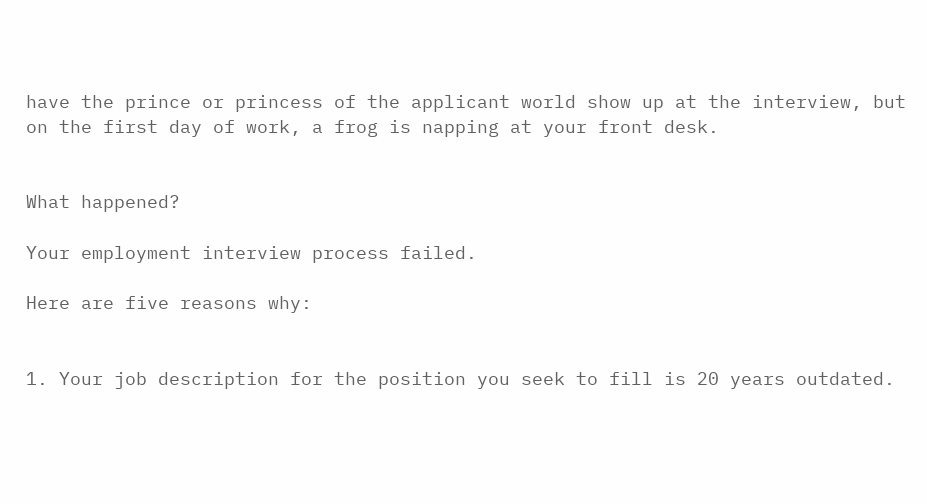have the prince or princess of the applicant world show up at the interview, but on the first day of work, a frog is napping at your front desk.


What happened?

Your employment interview process failed.

Here are five reasons why:


1. Your job description for the position you seek to fill is 20 years outdated.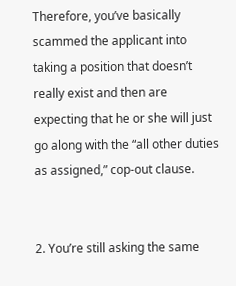Therefore, you’ve basically scammed the applicant into taking a position that doesn’t really exist and then are expecting that he or she will just go along with the “all other duties as assigned,” cop-out clause.


2. You’re still asking the same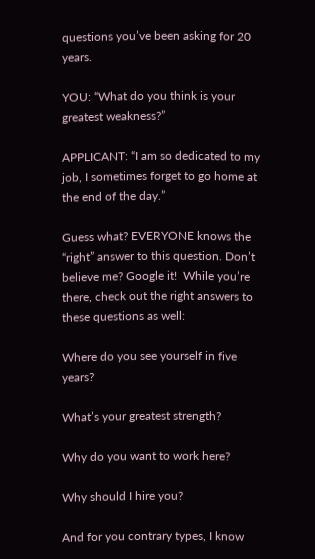questions you’ve been asking for 20 years.

YOU: “What do you think is your greatest weakness?”

APPLICANT: “I am so dedicated to my job, I sometimes forget to go home at the end of the day.”

Guess what? EVERYONE knows the “right” answer to this question. Don’t believe me? Google it!  While you’re there, check out the right answers to these questions as well:

Where do you see yourself in five years?

What’s your greatest strength?

Why do you want to work here?

Why should I hire you?

And for you contrary types, I know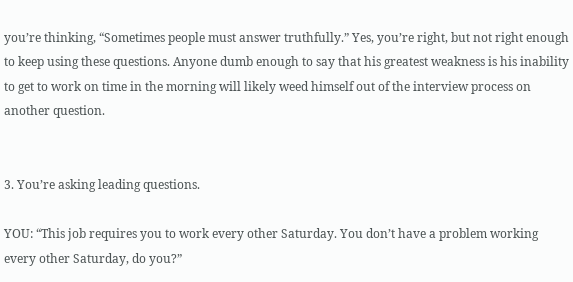you’re thinking, “Sometimes people must answer truthfully.” Yes, you’re right, but not right enough to keep using these questions. Anyone dumb enough to say that his greatest weakness is his inability to get to work on time in the morning will likely weed himself out of the interview process on another question.


3. You’re asking leading questions.

YOU: “This job requires you to work every other Saturday. You don’t have a problem working every other Saturday, do you?”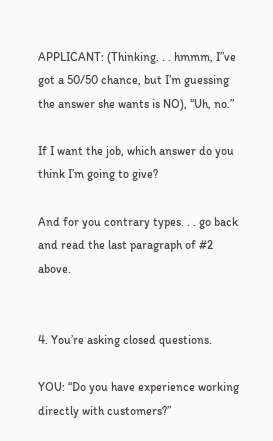APPLICANT: (Thinking. . . hmmm, I”ve got a 50/50 chance, but I’m guessing the answer she wants is NO), “Uh, no.”

If I want the job, which answer do you think I’m going to give?

And for you contrary types. . . go back and read the last paragraph of #2 above.


4. You’re asking closed questions.

YOU: “Do you have experience working directly with customers?”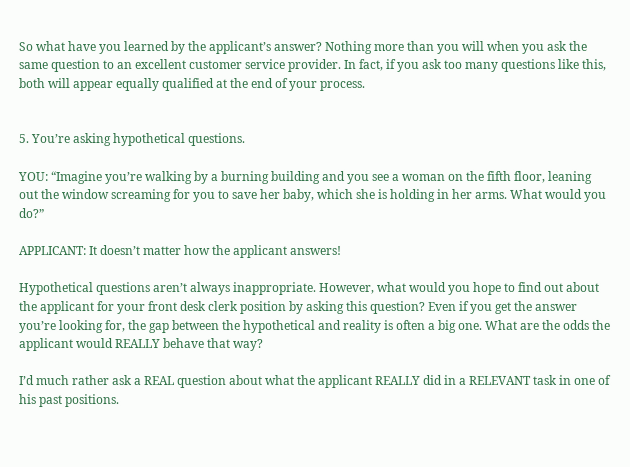So what have you learned by the applicant’s answer? Nothing more than you will when you ask the same question to an excellent customer service provider. In fact, if you ask too many questions like this, both will appear equally qualified at the end of your process.


5. You’re asking hypothetical questions.

YOU: “Imagine you’re walking by a burning building and you see a woman on the fifth floor, leaning out the window screaming for you to save her baby, which she is holding in her arms. What would you do?”

APPLICANT: It doesn’t matter how the applicant answers!

Hypothetical questions aren’t always inappropriate. However, what would you hope to find out about the applicant for your front desk clerk position by asking this question? Even if you get the answer you’re looking for, the gap between the hypothetical and reality is often a big one. What are the odds the applicant would REALLY behave that way?

I’d much rather ask a REAL question about what the applicant REALLY did in a RELEVANT task in one of his past positions.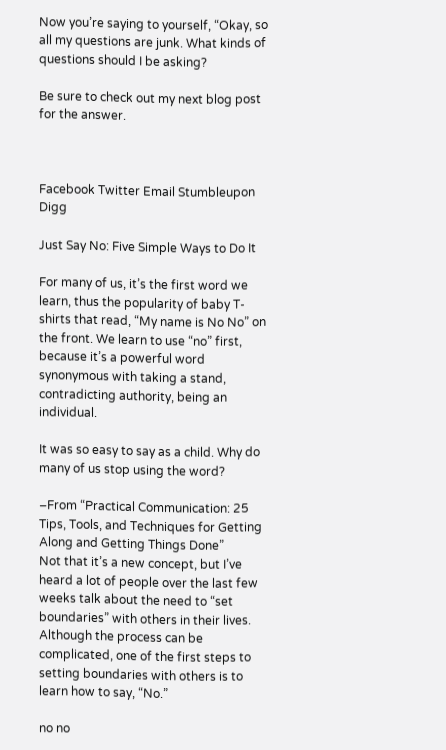Now you’re saying to yourself, “Okay, so all my questions are junk. What kinds of questions should I be asking?

Be sure to check out my next blog post for the answer.



Facebook Twitter Email Stumbleupon Digg

Just Say No: Five Simple Ways to Do It

For many of us, it’s the first word we learn, thus the popularity of baby T-shirts that read, “My name is No No” on the front. We learn to use “no” first, because it’s a powerful word synonymous with taking a stand, contradicting authority, being an individual.

It was so easy to say as a child. Why do many of us stop using the word?

–From “Practical Communication: 25 Tips, Tools, and Techniques for Getting Along and Getting Things Done”
Not that it’s a new concept, but I’ve heard a lot of people over the last few weeks talk about the need to “set boundaries” with others in their lives. Although the process can be complicated, one of the first steps to setting boundaries with others is to learn how to say, “No.”

no no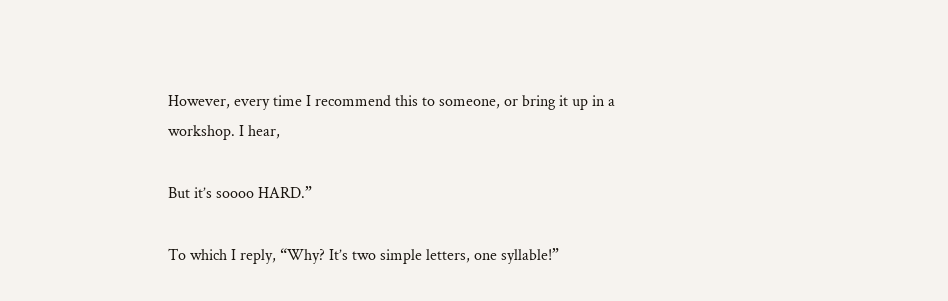However, every time I recommend this to someone, or bring it up in a workshop. I hear,

But it’s soooo HARD.”

To which I reply, “Why? It’s two simple letters, one syllable!”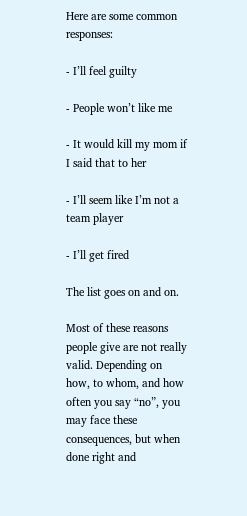Here are some common responses:

- I’ll feel guilty

- People won’t like me

- It would kill my mom if I said that to her

- I’ll seem like I’m not a team player

- I’ll get fired

The list goes on and on.

Most of these reasons people give are not really valid. Depending on how, to whom, and how often you say “no”, you may face these consequences, but when done right and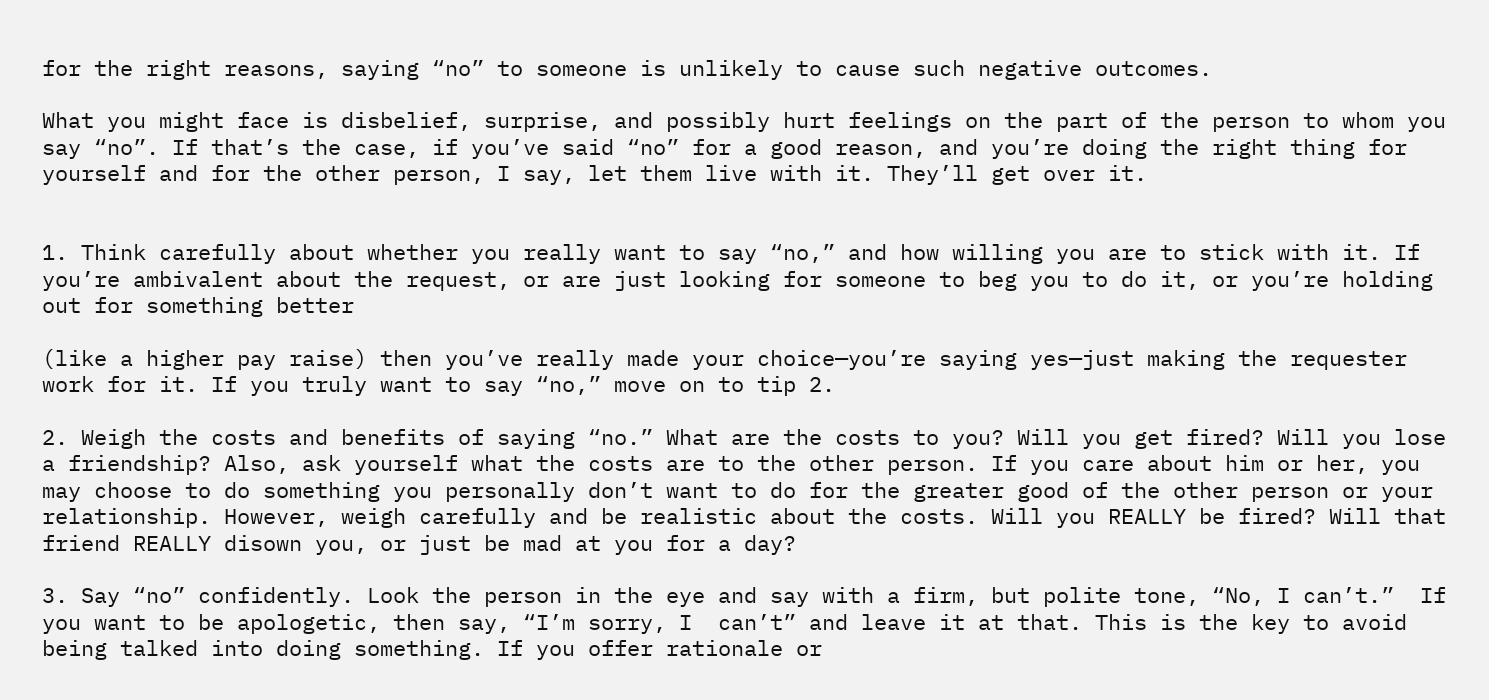for the right reasons, saying “no” to someone is unlikely to cause such negative outcomes.

What you might face is disbelief, surprise, and possibly hurt feelings on the part of the person to whom you say “no”. If that’s the case, if you’ve said “no” for a good reason, and you’re doing the right thing for yourself and for the other person, I say, let them live with it. They’ll get over it.


1. Think carefully about whether you really want to say “no,” and how willing you are to stick with it. If you’re ambivalent about the request, or are just looking for someone to beg you to do it, or you’re holding out for something better

(like a higher pay raise) then you’ve really made your choice—you’re saying yes—just making the requester work for it. If you truly want to say “no,” move on to tip 2.

2. Weigh the costs and benefits of saying “no.” What are the costs to you? Will you get fired? Will you lose a friendship? Also, ask yourself what the costs are to the other person. If you care about him or her, you may choose to do something you personally don’t want to do for the greater good of the other person or your relationship. However, weigh carefully and be realistic about the costs. Will you REALLY be fired? Will that friend REALLY disown you, or just be mad at you for a day?

3. Say “no” confidently. Look the person in the eye and say with a firm, but polite tone, “No, I can’t.”  If you want to be apologetic, then say, “I’m sorry, I  can’t” and leave it at that. This is the key to avoid being talked into doing something. If you offer rationale or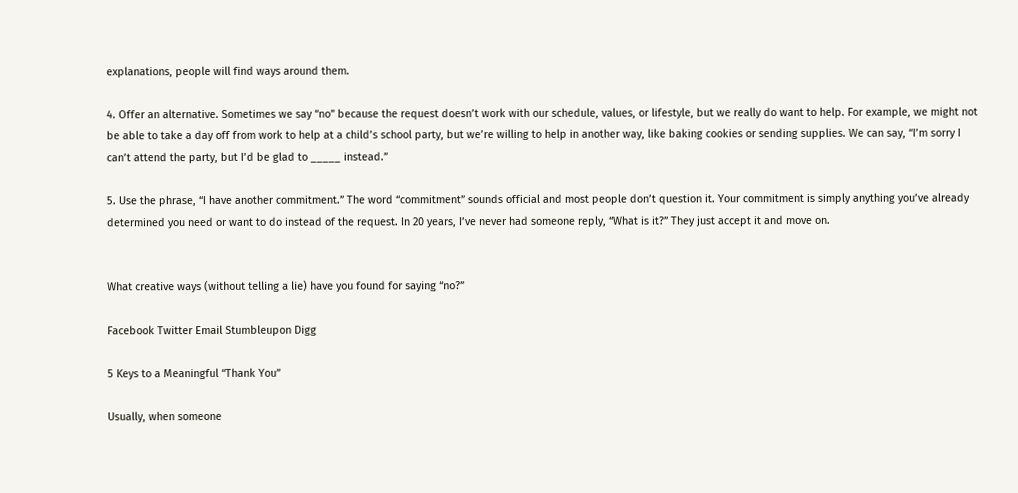explanations, people will find ways around them.

4. Offer an alternative. Sometimes we say “no” because the request doesn’t work with our schedule, values, or lifestyle, but we really do want to help. For example, we might not be able to take a day off from work to help at a child’s school party, but we’re willing to help in another way, like baking cookies or sending supplies. We can say, “I’m sorry I can’t attend the party, but I’d be glad to _____ instead.”

5. Use the phrase, “I have another commitment.” The word “commitment” sounds official and most people don’t question it. Your commitment is simply anything you’ve already determined you need or want to do instead of the request. In 20 years, I’ve never had someone reply, “What is it?” They just accept it and move on.


What creative ways (without telling a lie) have you found for saying “no?”

Facebook Twitter Email Stumbleupon Digg

5 Keys to a Meaningful “Thank You”

Usually, when someone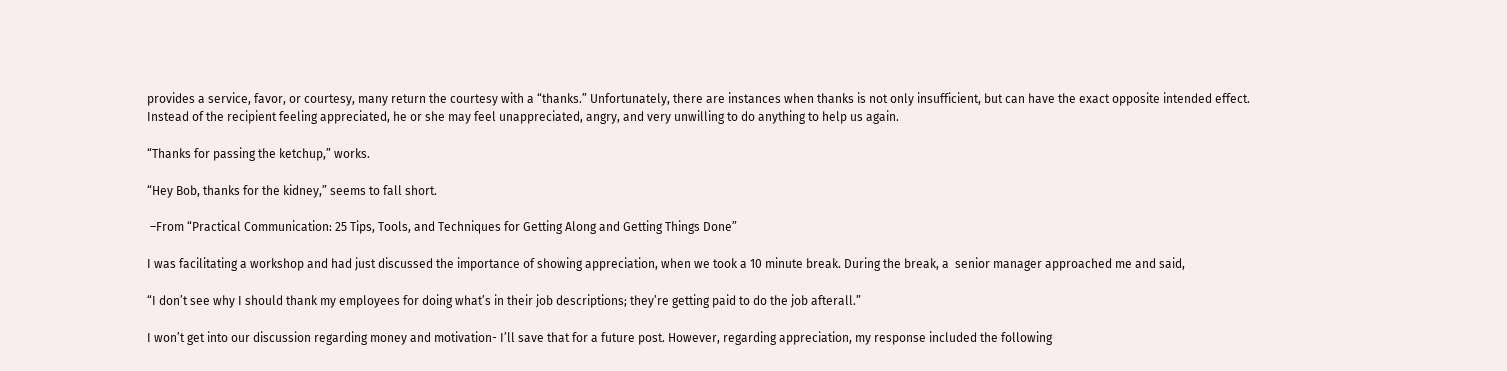provides a service, favor, or courtesy, many return the courtesy with a “thanks.” Unfortunately, there are instances when thanks is not only insufficient, but can have the exact opposite intended effect. Instead of the recipient feeling appreciated, he or she may feel unappreciated, angry, and very unwilling to do anything to help us again.

“Thanks for passing the ketchup,” works.

“Hey Bob, thanks for the kidney,” seems to fall short.

 –From “Practical Communication: 25 Tips, Tools, and Techniques for Getting Along and Getting Things Done”

I was facilitating a workshop and had just discussed the importance of showing appreciation, when we took a 10 minute break. During the break, a  senior manager approached me and said,

“I don’t see why I should thank my employees for doing what’s in their job descriptions; they’re getting paid to do the job afterall.”

I won’t get into our discussion regarding money and motivation- I’ll save that for a future post. However, regarding appreciation, my response included the following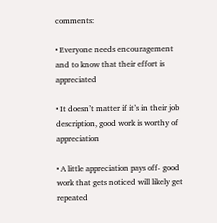comments:

• Everyone needs encouragement and to know that their effort is appreciated

• It doesn’t matter if it’s in their job description, good work is worthy of appreciation

• A little appreciation pays off- good work that gets noticed will likely get repeated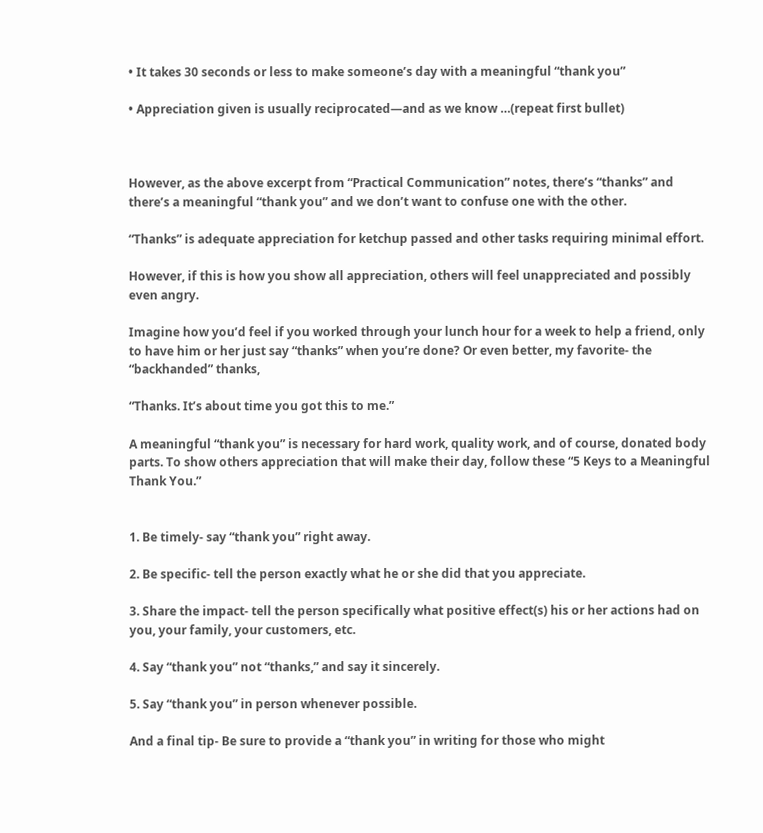• It takes 30 seconds or less to make someone’s day with a meaningful “thank you”

• Appreciation given is usually reciprocated—and as we know …(repeat first bullet)



However, as the above excerpt from “Practical Communication” notes, there’s “thanks” and there’s a meaningful “thank you” and we don’t want to confuse one with the other.

“Thanks” is adequate appreciation for ketchup passed and other tasks requiring minimal effort.

However, if this is how you show all appreciation, others will feel unappreciated and possibly even angry.

Imagine how you’d feel if you worked through your lunch hour for a week to help a friend, only to have him or her just say “thanks” when you’re done? Or even better, my favorite- the “backhanded” thanks,

“Thanks. It’s about time you got this to me.”

A meaningful “thank you” is necessary for hard work, quality work, and of course, donated body parts. To show others appreciation that will make their day, follow these “5 Keys to a Meaningful Thank You.”


1. Be timely- say “thank you” right away.

2. Be specific- tell the person exactly what he or she did that you appreciate.

3. Share the impact- tell the person specifically what positive effect(s) his or her actions had on you, your family, your customers, etc.

4. Say “thank you” not “thanks,” and say it sincerely.

5. Say “thank you” in person whenever possible.

And a final tip- Be sure to provide a “thank you” in writing for those who might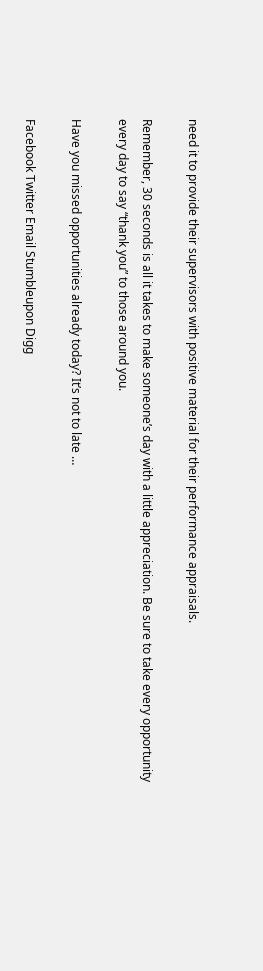need it to provide their supervisors with positive material for their performance appraisals.

Remember, 30 seconds is all it takes to make someone’s day with a little appreciation. Be sure to take every opportunity every day to say “thank you” to those around you.

Have you missed opportunities already today? It’s not to late …

Facebook Twitter Email Stumbleupon Digg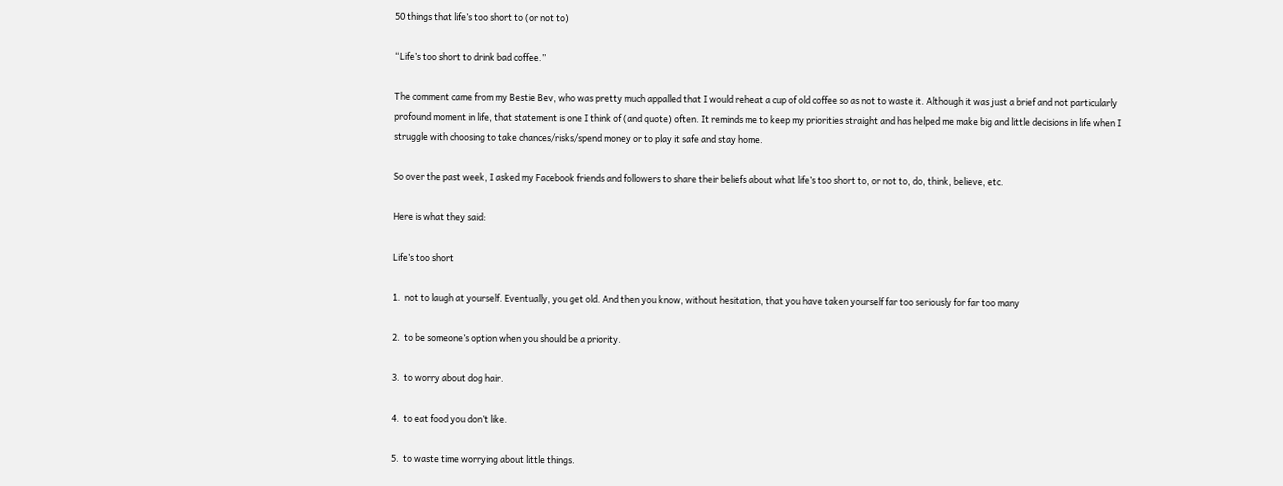50 things that life’s too short to (or not to)

“Life’s too short to drink bad coffee.”

The comment came from my Bestie Bev, who was pretty much appalled that I would reheat a cup of old coffee so as not to waste it. Although it was just a brief and not particularly profound moment in life, that statement is one I think of (and quote) often. It reminds me to keep my priorities straight and has helped me make big and little decisions in life when I struggle with choosing to take chances/risks/spend money or to play it safe and stay home.

So over the past week, I asked my Facebook friends and followers to share their beliefs about what life’s too short to, or not to, do, think, believe, etc.

Here is what they said:

Life’s too short

1.  not to laugh at yourself. Eventually, you get old. And then you know, without hesitation, that you have taken yourself far too seriously for far too many

2.  to be someone’s option when you should be a priority.

3.  to worry about dog hair.

4.  to eat food you don’t like.

5.  to waste time worrying about little things.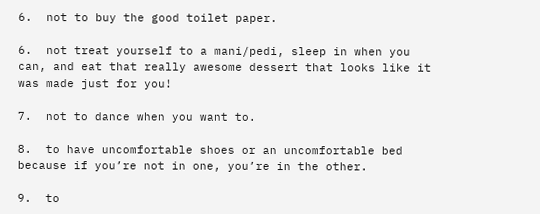6.  not to buy the good toilet paper.

6.  not treat yourself to a mani/pedi, sleep in when you can, and eat that really awesome dessert that looks like it was made just for you!

7.  not to dance when you want to.

8.  to have uncomfortable shoes or an uncomfortable bed because if you’re not in one, you’re in the other.

9.  to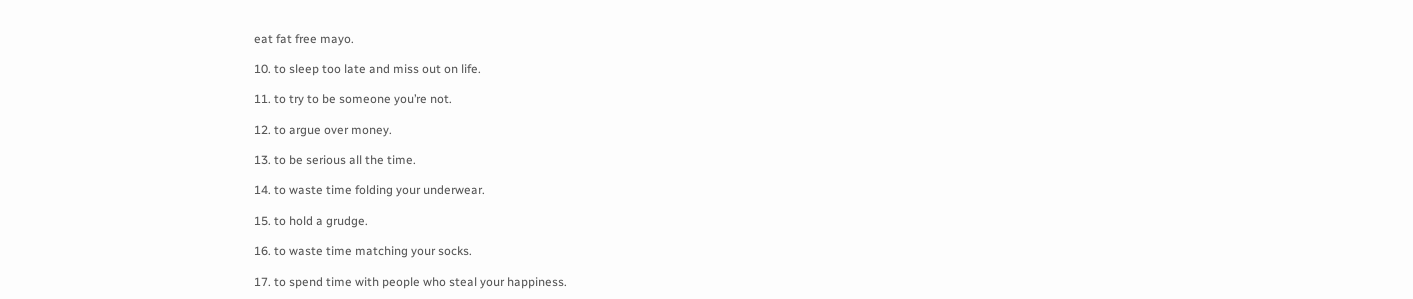eat fat free mayo.

10. to sleep too late and miss out on life.

11. to try to be someone you’re not.

12. to argue over money.

13. to be serious all the time.

14. to waste time folding your underwear.

15. to hold a grudge.

16. to waste time matching your socks.

17. to spend time with people who steal your happiness.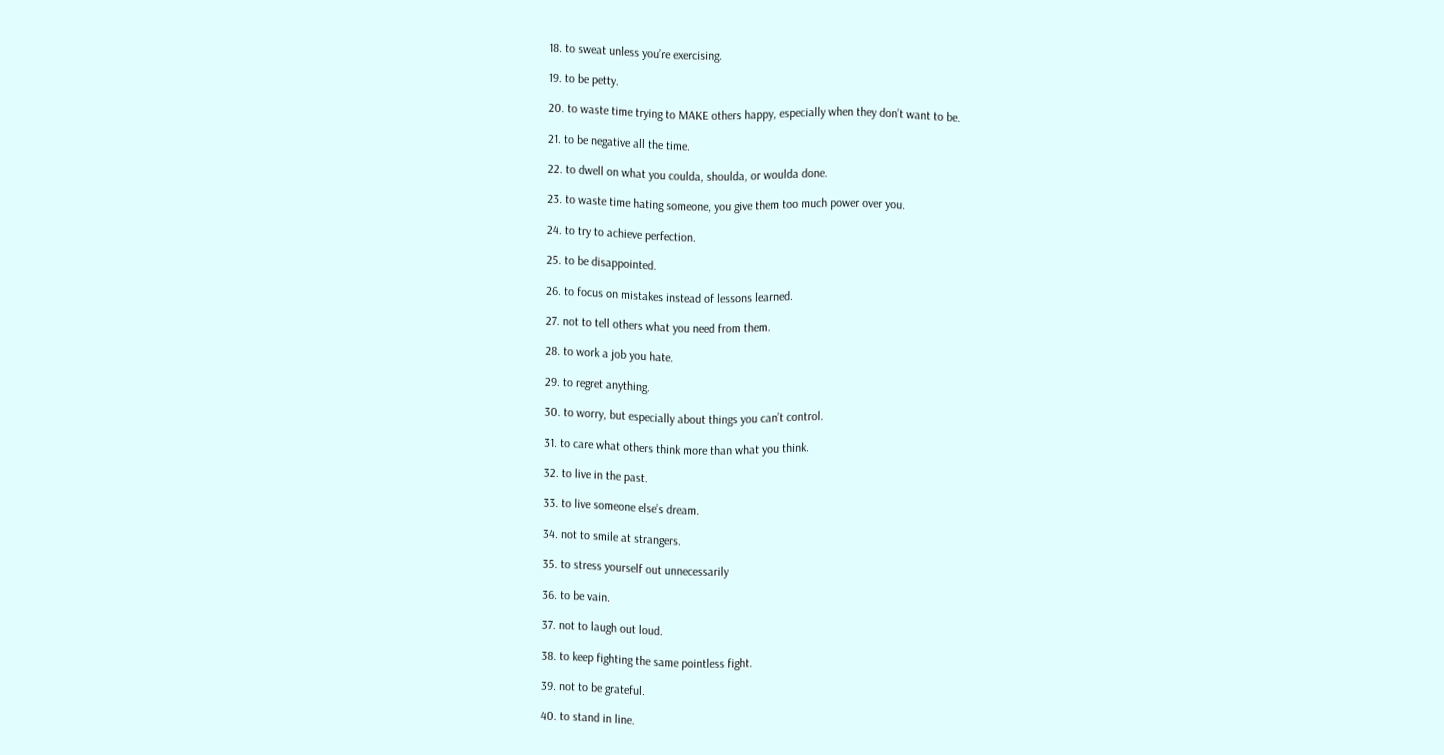18. to sweat unless you’re exercising.

19. to be petty.

20. to waste time trying to MAKE others happy, especially when they don’t want to be.

21. to be negative all the time.

22. to dwell on what you coulda, shoulda, or woulda done.

23. to waste time hating someone, you give them too much power over you.

24. to try to achieve perfection.

25. to be disappointed.

26. to focus on mistakes instead of lessons learned.

27. not to tell others what you need from them.

28. to work a job you hate.

29. to regret anything.

30. to worry, but especially about things you can’t control.

31. to care what others think more than what you think.

32. to live in the past.

33. to live someone else’s dream.

34. not to smile at strangers.

35. to stress yourself out unnecessarily

36. to be vain.

37. not to laugh out loud.

38. to keep fighting the same pointless fight.

39. not to be grateful.

40. to stand in line.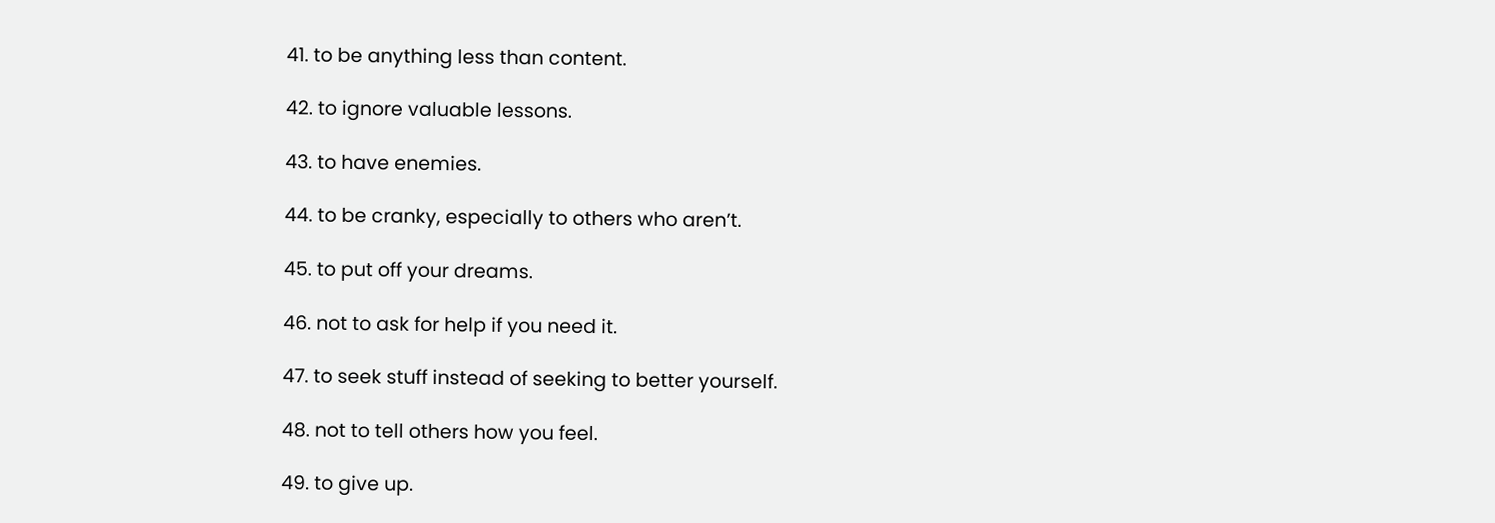41. to be anything less than content.

42. to ignore valuable lessons.

43. to have enemies.

44. to be cranky, especially to others who aren’t.

45. to put off your dreams.

46. not to ask for help if you need it.

47. to seek stuff instead of seeking to better yourself.

48. not to tell others how you feel.

49. to give up.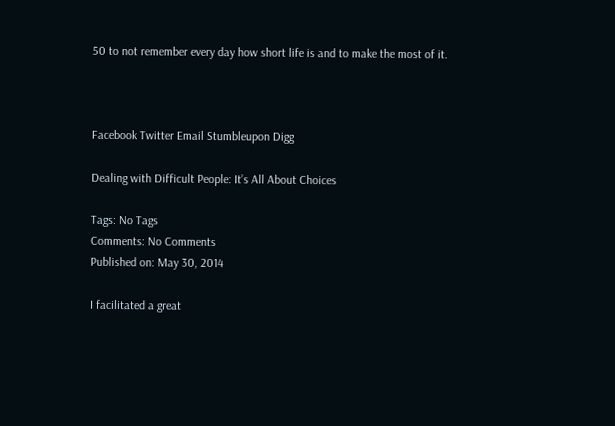50 to not remember every day how short life is and to make the most of it.



Facebook Twitter Email Stumbleupon Digg

Dealing with Difficult People: It’s All About Choices

Tags: No Tags
Comments: No Comments
Published on: May 30, 2014

I facilitated a great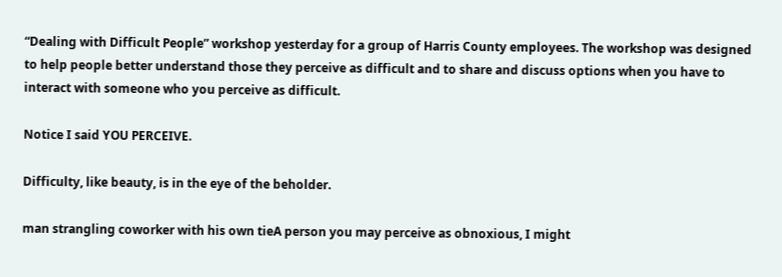“Dealing with Difficult People” workshop yesterday for a group of Harris County employees. The workshop was designed to help people better understand those they perceive as difficult and to share and discuss options when you have to interact with someone who you perceive as difficult.

Notice I said YOU PERCEIVE.

Difficulty, like beauty, is in the eye of the beholder.

man strangling coworker with his own tieA person you may perceive as obnoxious, I might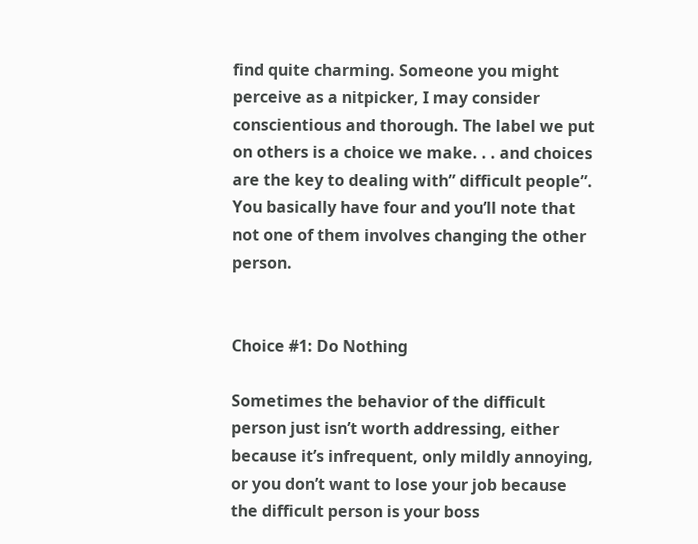find quite charming. Someone you might perceive as a nitpicker, I may consider conscientious and thorough. The label we put on others is a choice we make. . . and choices are the key to dealing with” difficult people”. You basically have four and you’ll note that not one of them involves changing the other person.


Choice #1: Do Nothing

Sometimes the behavior of the difficult person just isn’t worth addressing, either because it’s infrequent, only mildly annoying, or you don’t want to lose your job because the difficult person is your boss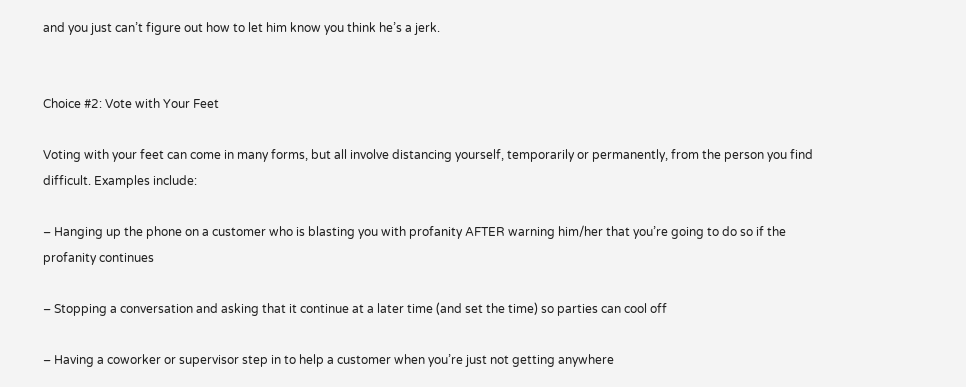and you just can’t figure out how to let him know you think he’s a jerk.


Choice #2: Vote with Your Feet

Voting with your feet can come in many forms, but all involve distancing yourself, temporarily or permanently, from the person you find difficult. Examples include:

– Hanging up the phone on a customer who is blasting you with profanity AFTER warning him/her that you’re going to do so if the profanity continues

– Stopping a conversation and asking that it continue at a later time (and set the time) so parties can cool off

– Having a coworker or supervisor step in to help a customer when you’re just not getting anywhere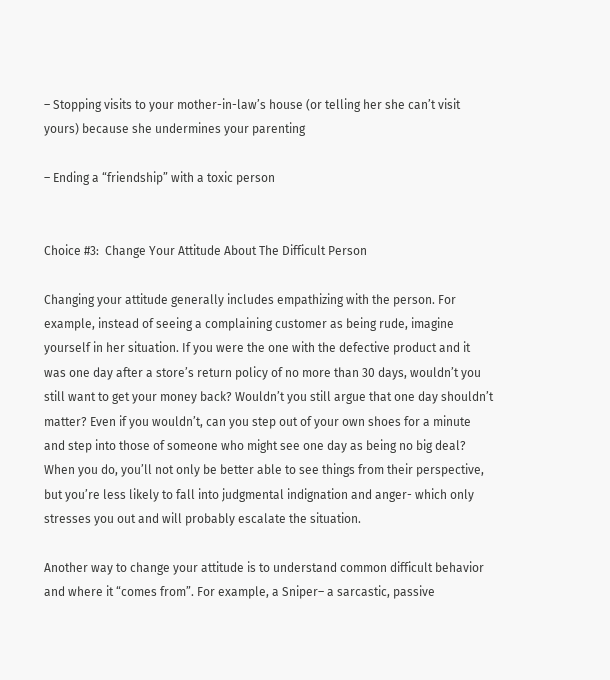– Stopping visits to your mother-in-law’s house (or telling her she can’t visit yours) because she undermines your parenting

– Ending a “friendship” with a toxic person


Choice #3:  Change Your Attitude About The Difficult Person

Changing your attitude generally includes empathizing with the person. For example, instead of seeing a complaining customer as being rude, imagine yourself in her situation. If you were the one with the defective product and it was one day after a store’s return policy of no more than 30 days, wouldn’t you still want to get your money back? Wouldn’t you still argue that one day shouldn’t matter? Even if you wouldn’t, can you step out of your own shoes for a minute and step into those of someone who might see one day as being no big deal? When you do, you’ll not only be better able to see things from their perspective, but you’re less likely to fall into judgmental indignation and anger- which only stresses you out and will probably escalate the situation.

Another way to change your attitude is to understand common difficult behavior and where it “comes from”. For example, a Sniper– a sarcastic, passive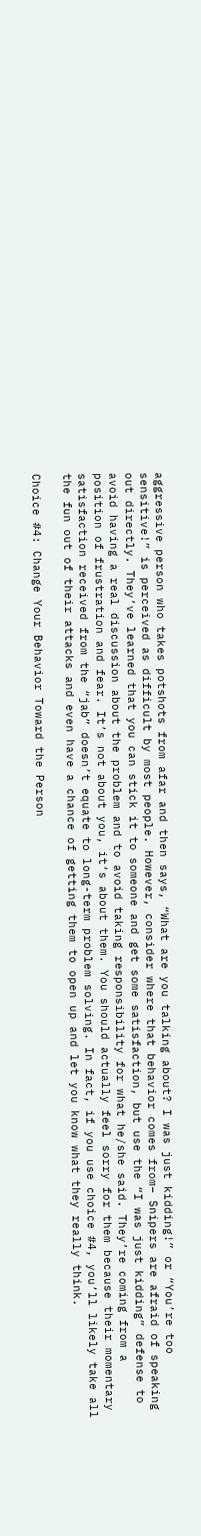aggressive person who takes potshots from afar and then says, “What are you talking about? I was just kidding!” or “You’re too sensitive!” is perceived as difficult by most people. However, consider where that behavior comes from– Snipers are afraid of speaking out directly. They’ve learned that you can stick it to someone and get some satisfaction, but use the “I was just kidding” defense to avoid having a real discussion about the problem and to avoid taking responsibility for what he/she said. They’re coming from a position of frustration and fear. It’s not about you, it’s about them. You should actually feel sorry for them because their momentary satisfaction received from the “jab” doesn’t equate to long-term problem solving. In fact, if you use choice #4, you’ll likely take all the fun out of their attacks and even have a chance of getting them to open up and let you know what they really think.

Choice #4: Change Your Behavior Toward the Person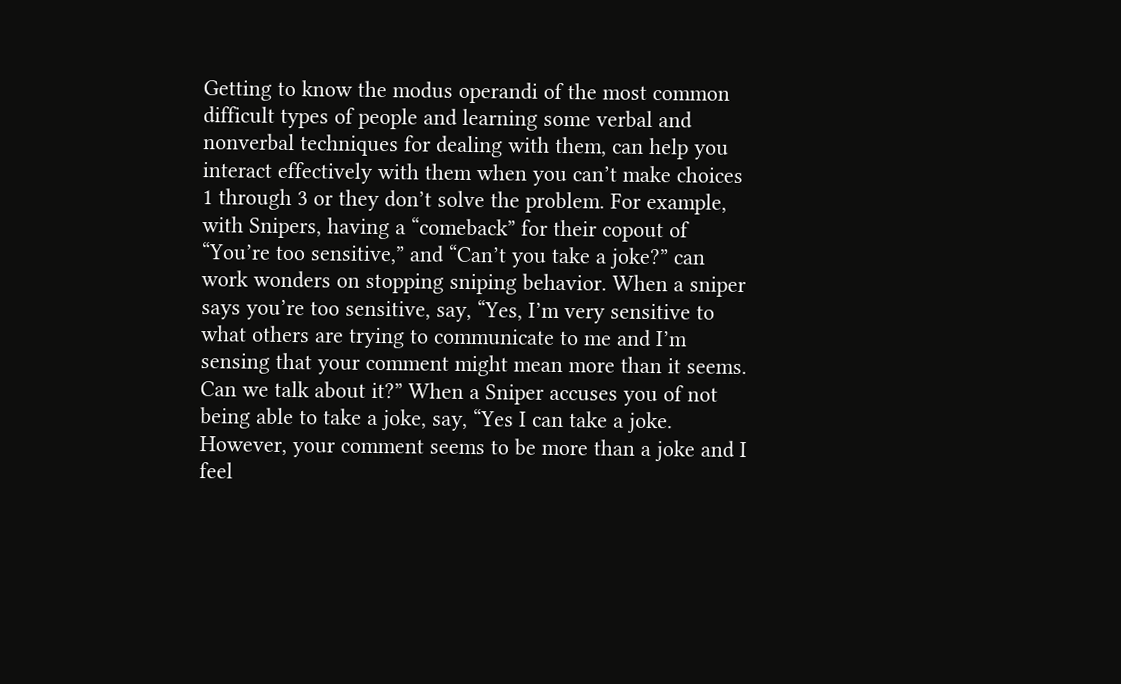Getting to know the modus operandi of the most common difficult types of people and learning some verbal and nonverbal techniques for dealing with them, can help you interact effectively with them when you can’t make choices 1 through 3 or they don’t solve the problem. For example, with Snipers, having a “comeback” for their copout of “You’re too sensitive,” and “Can’t you take a joke?” can work wonders on stopping sniping behavior. When a sniper says you’re too sensitive, say, “Yes, I’m very sensitive to what others are trying to communicate to me and I’m sensing that your comment might mean more than it seems. Can we talk about it?” When a Sniper accuses you of not being able to take a joke, say, “Yes I can take a joke. However, your comment seems to be more than a joke and I feel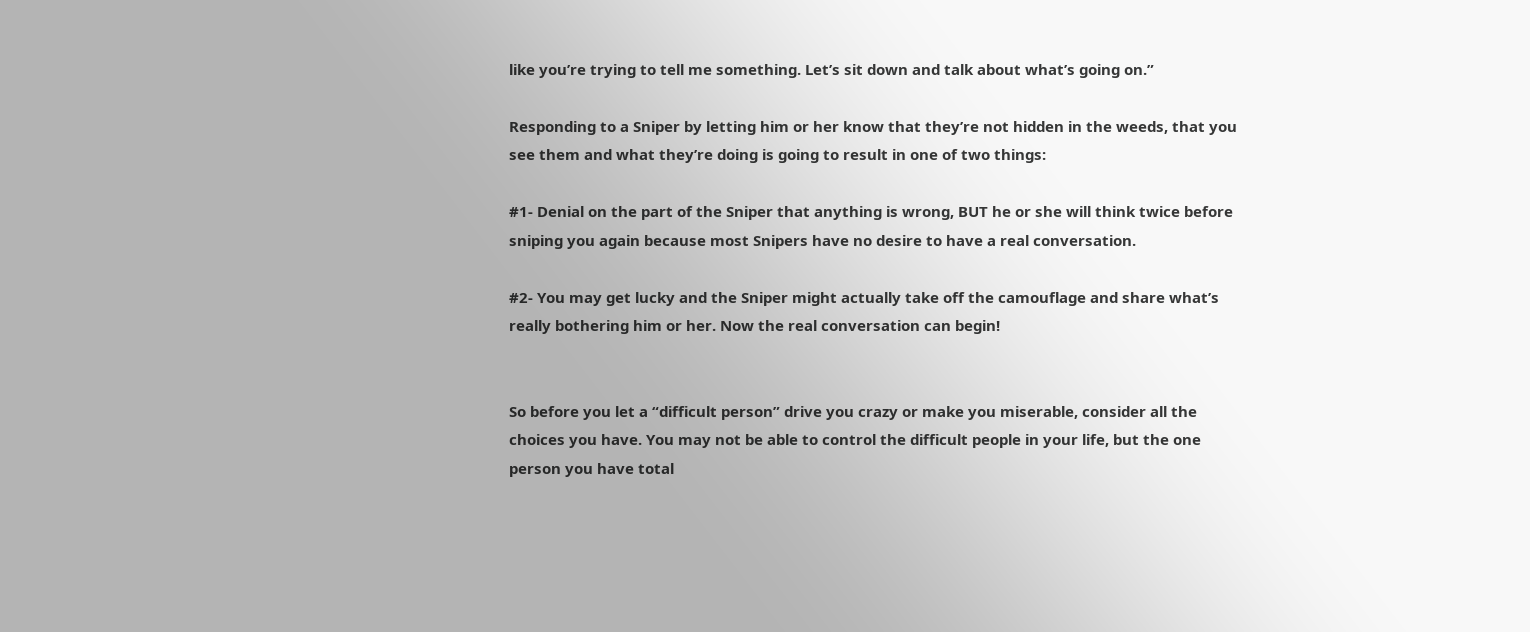like you’re trying to tell me something. Let’s sit down and talk about what’s going on.”

Responding to a Sniper by letting him or her know that they’re not hidden in the weeds, that you see them and what they’re doing is going to result in one of two things:

#1- Denial on the part of the Sniper that anything is wrong, BUT he or she will think twice before sniping you again because most Snipers have no desire to have a real conversation.

#2- You may get lucky and the Sniper might actually take off the camouflage and share what’s really bothering him or her. Now the real conversation can begin!


So before you let a “difficult person” drive you crazy or make you miserable, consider all the choices you have. You may not be able to control the difficult people in your life, but the one person you have total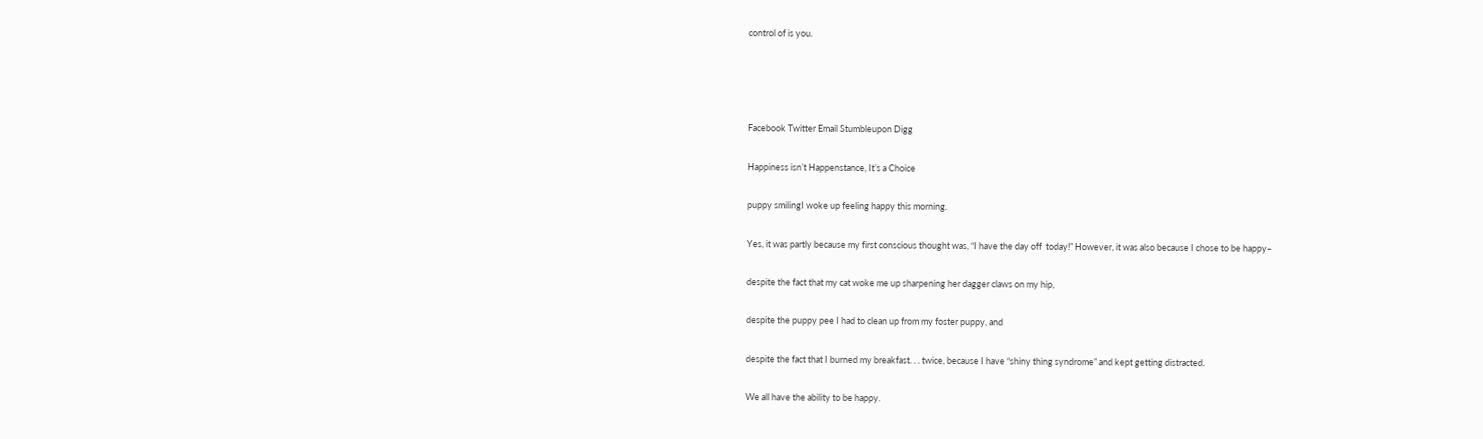control of is you.




Facebook Twitter Email Stumbleupon Digg

Happiness isn’t Happenstance, It’s a Choice

puppy smilingI woke up feeling happy this morning.

Yes, it was partly because my first conscious thought was, “I have the day off  today!” However, it was also because I chose to be happy–

despite the fact that my cat woke me up sharpening her dagger claws on my hip,

despite the puppy pee I had to clean up from my foster puppy, and

despite the fact that I burned my breakfast. . . twice, because I have “shiny thing syndrome” and kept getting distracted.

We all have the ability to be happy.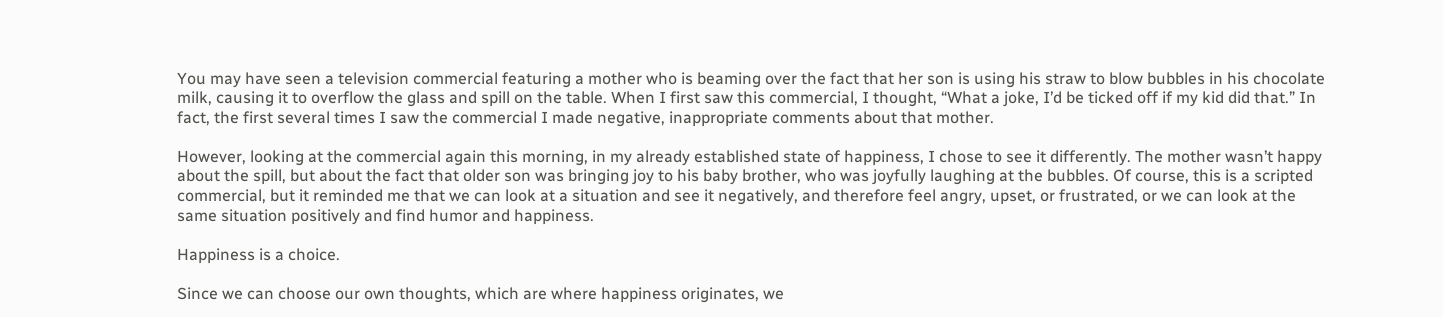You may have seen a television commercial featuring a mother who is beaming over the fact that her son is using his straw to blow bubbles in his chocolate milk, causing it to overflow the glass and spill on the table. When I first saw this commercial, I thought, “What a joke, I’d be ticked off if my kid did that.” In fact, the first several times I saw the commercial I made negative, inappropriate comments about that mother.

However, looking at the commercial again this morning, in my already established state of happiness, I chose to see it differently. The mother wasn’t happy about the spill, but about the fact that older son was bringing joy to his baby brother, who was joyfully laughing at the bubbles. Of course, this is a scripted commercial, but it reminded me that we can look at a situation and see it negatively, and therefore feel angry, upset, or frustrated, or we can look at the same situation positively and find humor and happiness.

Happiness is a choice.

Since we can choose our own thoughts, which are where happiness originates, we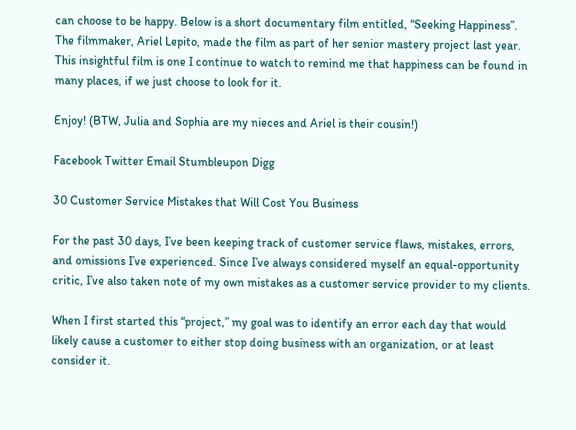can choose to be happy. Below is a short documentary film entitled, “Seeking Happiness”. The filmmaker, Ariel Lepito, made the film as part of her senior mastery project last year. This insightful film is one I continue to watch to remind me that happiness can be found in many places, if we just choose to look for it.

Enjoy! (BTW, Julia and Sophia are my nieces and Ariel is their cousin!)

Facebook Twitter Email Stumbleupon Digg

30 Customer Service Mistakes that Will Cost You Business

For the past 30 days, I’ve been keeping track of customer service flaws, mistakes, errors, and omissions I’ve experienced. Since I’ve always considered myself an equal-opportunity critic, I’ve also taken note of my own mistakes as a customer service provider to my clients.

When I first started this “project,” my goal was to identify an error each day that would likely cause a customer to either stop doing business with an organization, or at least consider it.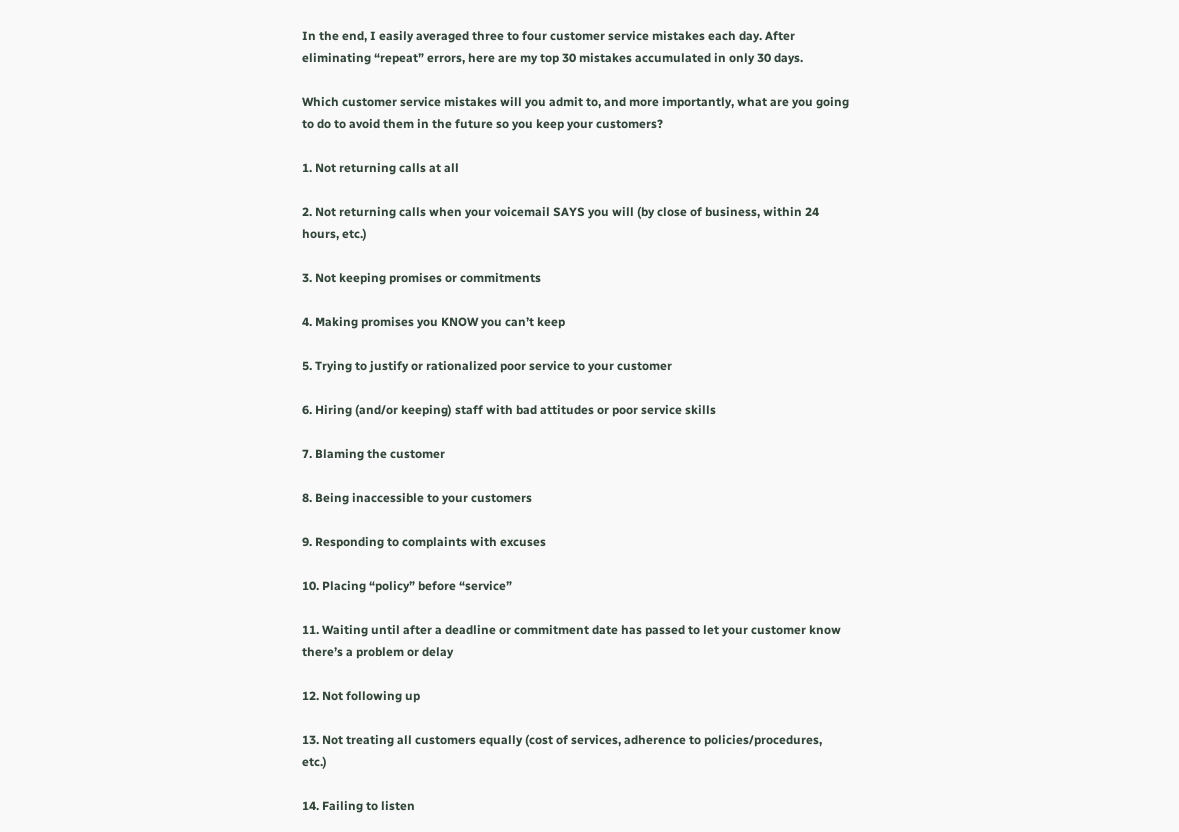In the end, I easily averaged three to four customer service mistakes each day. After eliminating “repeat” errors, here are my top 30 mistakes accumulated in only 30 days.

Which customer service mistakes will you admit to, and more importantly, what are you going to do to avoid them in the future so you keep your customers?

1. Not returning calls at all

2. Not returning calls when your voicemail SAYS you will (by close of business, within 24 hours, etc.)

3. Not keeping promises or commitments

4. Making promises you KNOW you can’t keep

5. Trying to justify or rationalized poor service to your customer

6. Hiring (and/or keeping) staff with bad attitudes or poor service skills

7. Blaming the customer

8. Being inaccessible to your customers

9. Responding to complaints with excuses

10. Placing “policy” before “service”

11. Waiting until after a deadline or commitment date has passed to let your customer know there’s a problem or delay

12. Not following up

13. Not treating all customers equally (cost of services, adherence to policies/procedures, etc.)

14. Failing to listen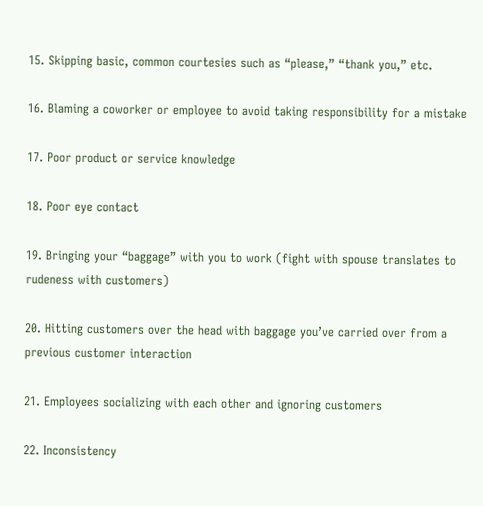15. Skipping basic, common courtesies such as “please,” “thank you,” etc.

16. Blaming a coworker or employee to avoid taking responsibility for a mistake

17. Poor product or service knowledge

18. Poor eye contact

19. Bringing your “baggage” with you to work (fight with spouse translates to rudeness with customers)

20. Hitting customers over the head with baggage you’ve carried over from a previous customer interaction

21. Employees socializing with each other and ignoring customers

22. Inconsistency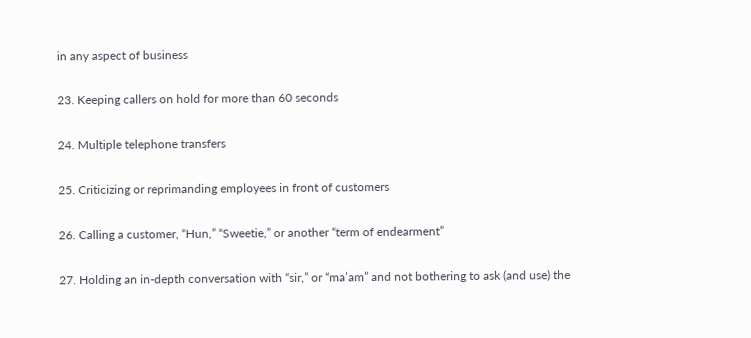in any aspect of business

23. Keeping callers on hold for more than 60 seconds

24. Multiple telephone transfers

25. Criticizing or reprimanding employees in front of customers

26. Calling a customer, “Hun,” “Sweetie,” or another “term of endearment”

27. Holding an in-depth conversation with “sir,” or “ma’am” and not bothering to ask (and use) the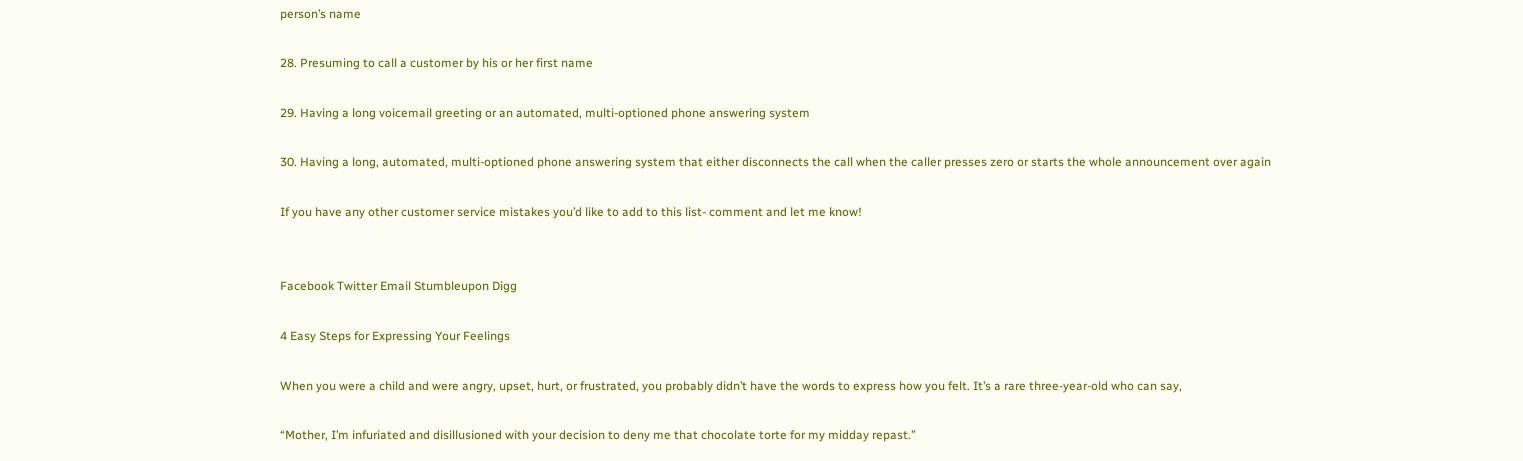person’s name

28. Presuming to call a customer by his or her first name

29. Having a long voicemail greeting or an automated, multi-optioned phone answering system

30. Having a long, automated, multi-optioned phone answering system that either disconnects the call when the caller presses zero or starts the whole announcement over again

If you have any other customer service mistakes you’d like to add to this list- comment and let me know!


Facebook Twitter Email Stumbleupon Digg

4 Easy Steps for Expressing Your Feelings

When you were a child and were angry, upset, hurt, or frustrated, you probably didn’t have the words to express how you felt. It’s a rare three-year-old who can say,

“Mother, I’m infuriated and disillusioned with your decision to deny me that chocolate torte for my midday repast.”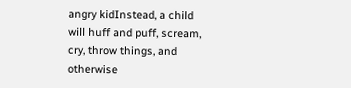angry kidInstead, a child will huff and puff, scream, cry, throw things, and otherwise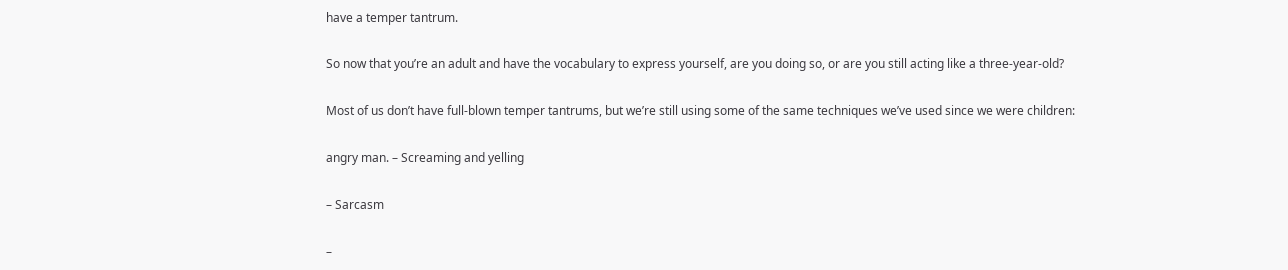have a temper tantrum.

So now that you’re an adult and have the vocabulary to express yourself, are you doing so, or are you still acting like a three-year-old?

Most of us don’t have full-blown temper tantrums, but we’re still using some of the same techniques we’ve used since we were children:

angry man. – Screaming and yelling

– Sarcasm

–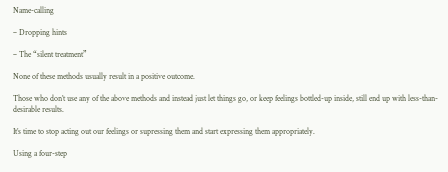Name-calling

– Dropping hints

– The “silent treatment”

None of these methods usually result in a positive outcome.

Those who don’t use any of the above methods and instead just let things go, or keep feelings bottled-up inside, still end up with less-than-desirable results.

It’s time to stop acting out our feelings or supressing them and start expressing them appropriately.

Using a four-step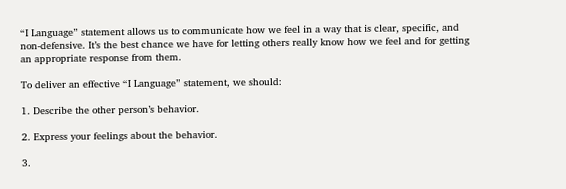“I Language” statement allows us to communicate how we feel in a way that is clear, specific, and non-defensive. It’s the best chance we have for letting others really know how we feel and for getting an appropriate response from them.

To deliver an effective “I Language” statement, we should:

1. Describe the other person’s behavior.

2. Express your feelings about the behavior.

3.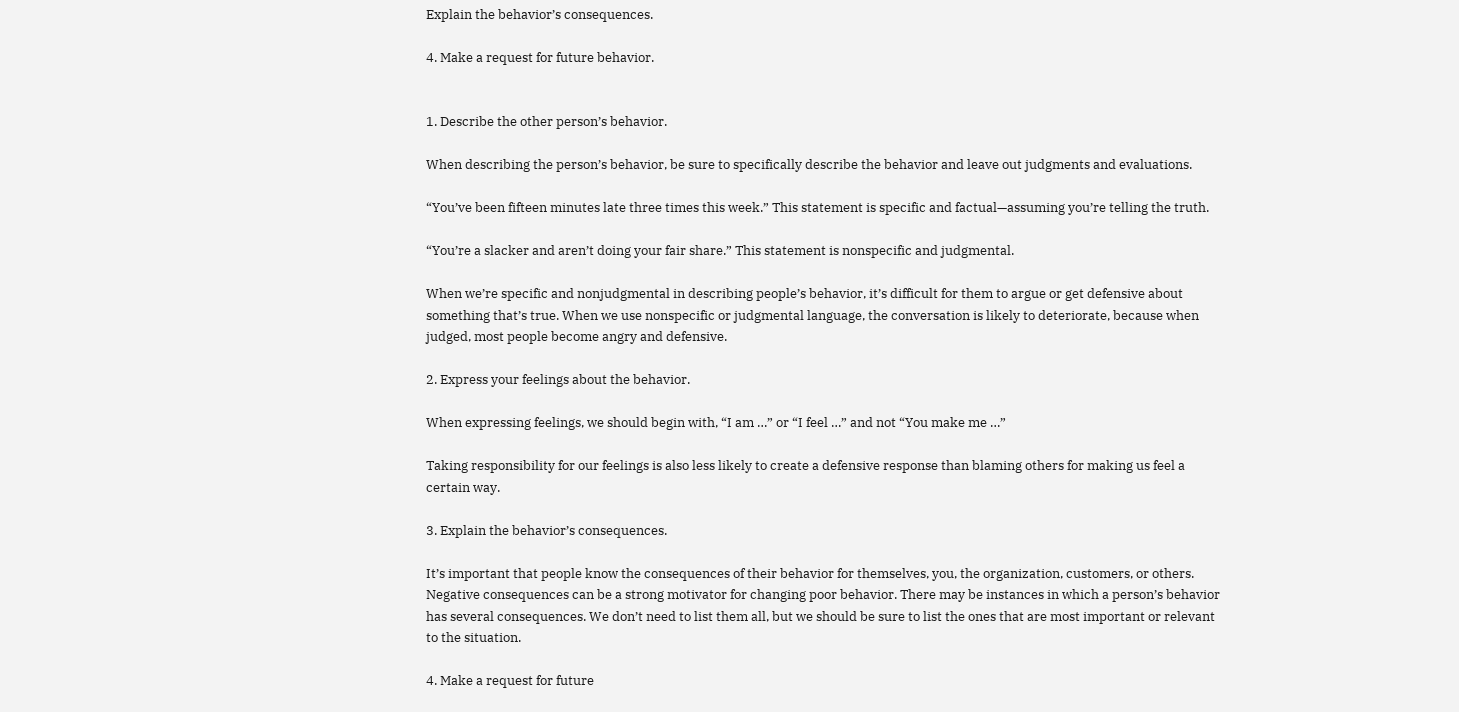Explain the behavior’s consequences.

4. Make a request for future behavior.


1. Describe the other person’s behavior.

When describing the person’s behavior, be sure to specifically describe the behavior and leave out judgments and evaluations.

“You’ve been fifteen minutes late three times this week.” This statement is specific and factual—assuming you’re telling the truth.

“You’re a slacker and aren’t doing your fair share.” This statement is nonspecific and judgmental.

When we’re specific and nonjudgmental in describing people’s behavior, it’s difficult for them to argue or get defensive about something that’s true. When we use nonspecific or judgmental language, the conversation is likely to deteriorate, because when judged, most people become angry and defensive.

2. Express your feelings about the behavior.

When expressing feelings, we should begin with, “I am …” or “I feel …” and not “You make me …”

Taking responsibility for our feelings is also less likely to create a defensive response than blaming others for making us feel a certain way.

3. Explain the behavior’s consequences.

It’s important that people know the consequences of their behavior for themselves, you, the organization, customers, or others. Negative consequences can be a strong motivator for changing poor behavior. There may be instances in which a person’s behavior has several consequences. We don’t need to list them all, but we should be sure to list the ones that are most important or relevant to the situation.

4. Make a request for future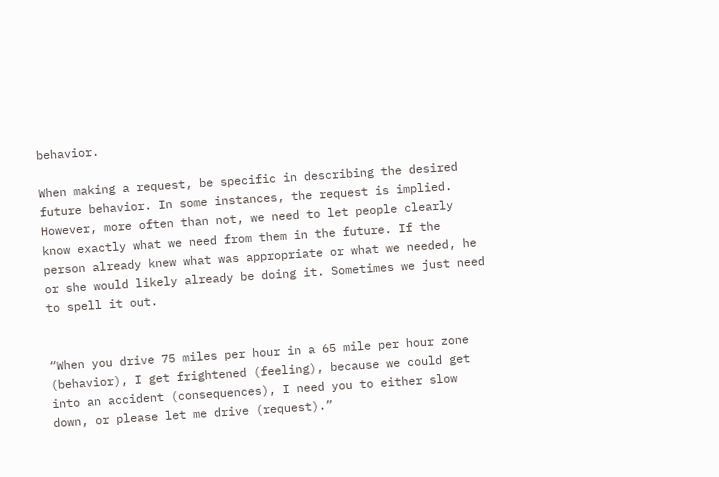behavior.

When making a request, be specific in describing the desired future behavior. In some instances, the request is implied. However, more often than not, we need to let people clearly know exactly what we need from them in the future. If the person already knew what was appropriate or what we needed, he or she would likely already be doing it. Sometimes we just need to spell it out.


“When you drive 75 miles per hour in a 65 mile per hour zone (behavior), I get frightened (feeling), because we could get into an accident (consequences), I need you to either slow down, or please let me drive (request).”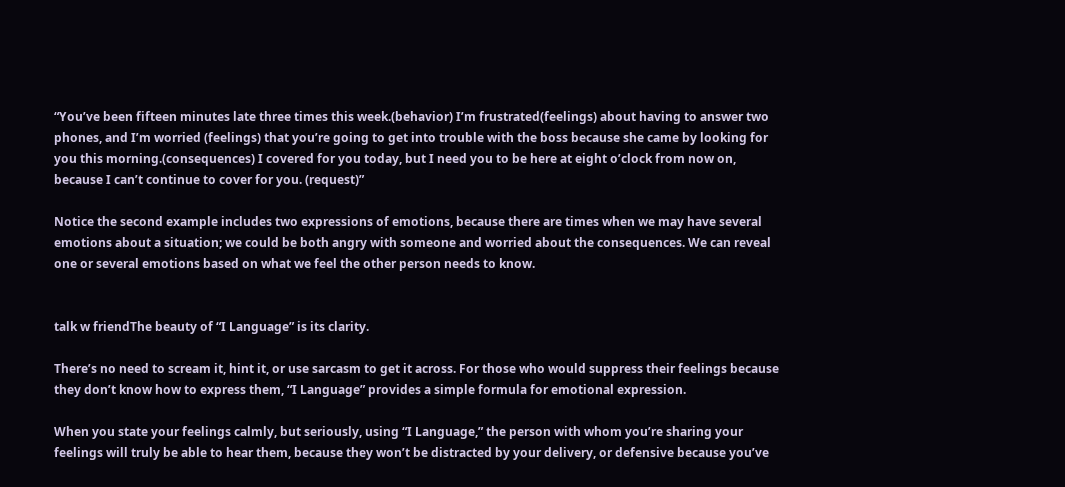“You’ve been fifteen minutes late three times this week.(behavior) I’m frustrated(feelings) about having to answer two phones, and I’m worried (feelings) that you’re going to get into trouble with the boss because she came by looking for you this morning.(consequences) I covered for you today, but I need you to be here at eight o’clock from now on, because I can’t continue to cover for you. (request)”

Notice the second example includes two expressions of emotions, because there are times when we may have several emotions about a situation; we could be both angry with someone and worried about the consequences. We can reveal one or several emotions based on what we feel the other person needs to know.


talk w friendThe beauty of “I Language” is its clarity.

There’s no need to scream it, hint it, or use sarcasm to get it across. For those who would suppress their feelings because they don’t know how to express them, “I Language” provides a simple formula for emotional expression.

When you state your feelings calmly, but seriously, using “I Language,” the person with whom you’re sharing your feelings will truly be able to hear them, because they won’t be distracted by your delivery, or defensive because you’ve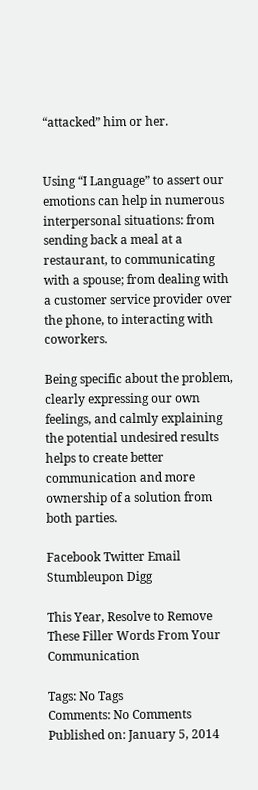“attacked” him or her.


Using “I Language” to assert our emotions can help in numerous interpersonal situations: from sending back a meal at a restaurant, to communicating with a spouse; from dealing with a customer service provider over the phone, to interacting with coworkers.

Being specific about the problem, clearly expressing our own feelings, and calmly explaining the potential undesired results helps to create better communication and more ownership of a solution from both parties.

Facebook Twitter Email Stumbleupon Digg

This Year, Resolve to Remove These Filler Words From Your Communication

Tags: No Tags
Comments: No Comments
Published on: January 5, 2014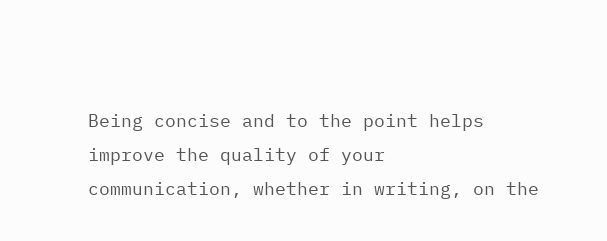Being concise and to the point helps improve the quality of your communication, whether in writing, on the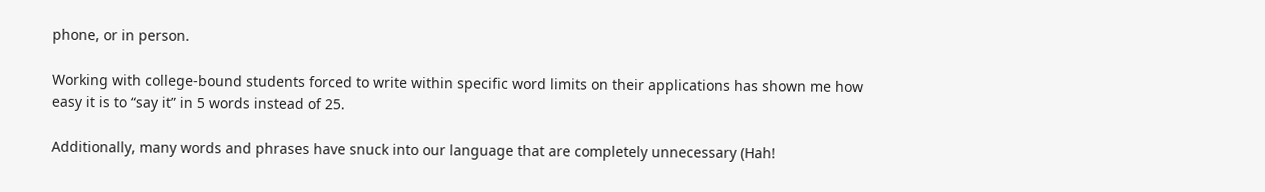phone, or in person.

Working with college-bound students forced to write within specific word limits on their applications has shown me how easy it is to “say it” in 5 words instead of 25.

Additionally, many words and phrases have snuck into our language that are completely unnecessary (Hah!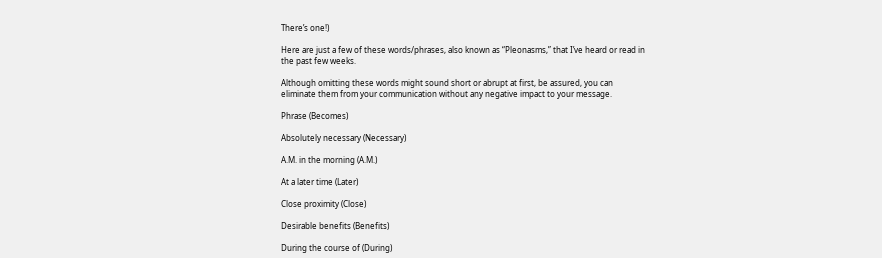There’s one!)

Here are just a few of these words/phrases, also known as “Pleonasms,” that I’ve heard or read in the past few weeks.

Although omitting these words might sound short or abrupt at first, be assured, you can eliminate them from your communication without any negative impact to your message.

Phrase (Becomes)

Absolutely necessary (Necessary)

A.M. in the morning (A.M.)

At a later time (Later)

Close proximity (Close)

Desirable benefits (Benefits)

During the course of (During)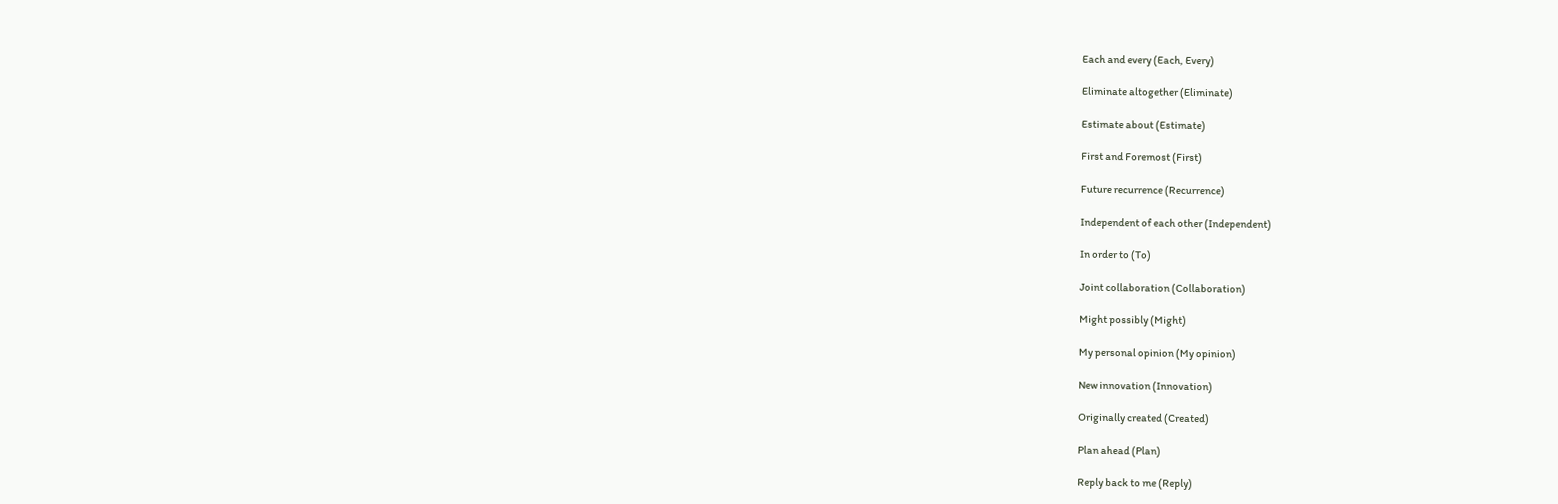Each and every (Each, Every)

Eliminate altogether (Eliminate)

Estimate about (Estimate)

First and Foremost (First)

Future recurrence (Recurrence)

Independent of each other (Independent)

In order to (To)

Joint collaboration (Collaboration)

Might possibly (Might)

My personal opinion (My opinion)

New innovation (Innovation)

Originally created (Created)

Plan ahead (Plan)

Reply back to me (Reply)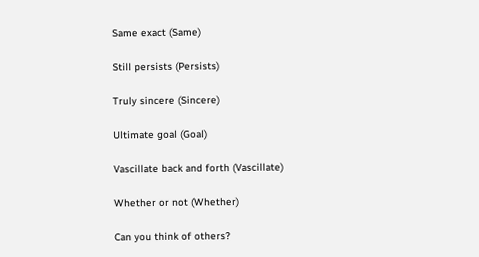Same exact (Same)

Still persists (Persists)

Truly sincere (Sincere)

Ultimate goal (Goal)

Vascillate back and forth (Vascillate)

Whether or not (Whether)

Can you think of others?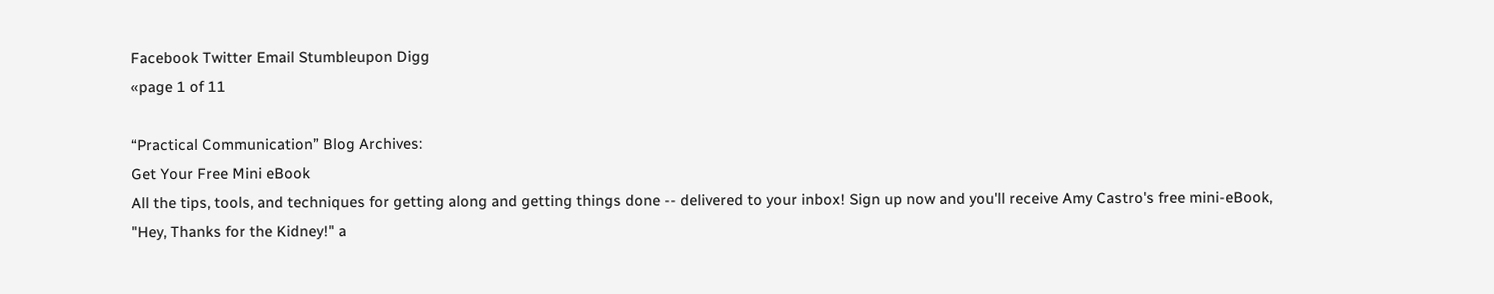Facebook Twitter Email Stumbleupon Digg
«page 1 of 11

“Practical Communication” Blog Archives:
Get Your Free Mini eBook
All the tips, tools, and techniques for getting along and getting things done -- delivered to your inbox! Sign up now and you'll receive Amy Castro's free mini-eBook, "Hey, Thanks for the Kidney!" a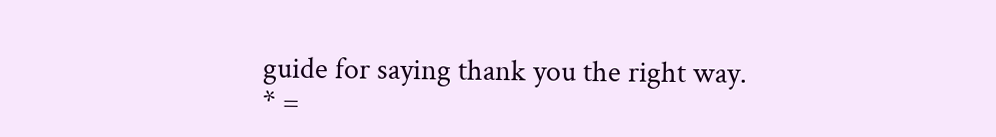guide for saying thank you the right way.
* =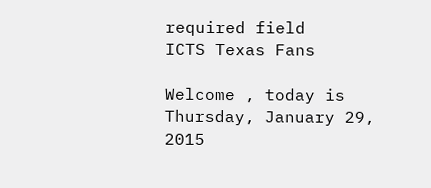required field
ICTS Texas Fans

Welcome , today is Thursday, January 29, 2015